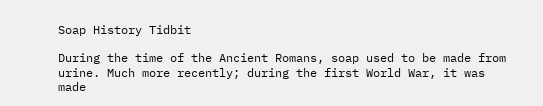Soap History Tidbit

During the time of the Ancient Romans, soap used to be made from urine. Much more recently; during the first World War, it was made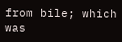from bile; which was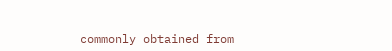commonly obtained from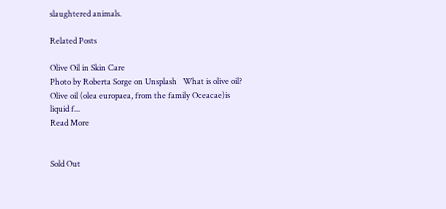slaughtered animals.

Related Posts

Olive Oil in Skin Care
Photo by Roberta Sorge on Unsplash   What is olive oil? Olive oil (olea europaea, from the family Oceacae)is liquid f...
Read More


Sold Out